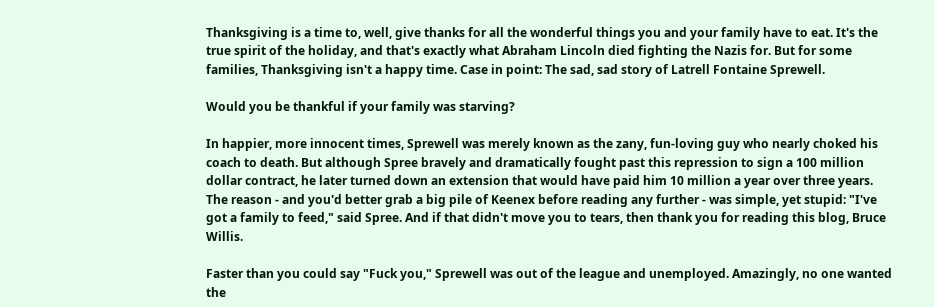Thanksgiving is a time to, well, give thanks for all the wonderful things you and your family have to eat. It's the true spirit of the holiday, and that's exactly what Abraham Lincoln died fighting the Nazis for. But for some families, Thanksgiving isn't a happy time. Case in point: The sad, sad story of Latrell Fontaine Sprewell.

Would you be thankful if your family was starving?

In happier, more innocent times, Sprewell was merely known as the zany, fun-loving guy who nearly choked his coach to death. But although Spree bravely and dramatically fought past this repression to sign a 100 million dollar contract, he later turned down an extension that would have paid him 10 million a year over three years. The reason - and you'd better grab a big pile of Keenex before reading any further - was simple, yet stupid: "I've got a family to feed," said Spree. And if that didn't move you to tears, then thank you for reading this blog, Bruce Willis.

Faster than you could say "Fuck you," Sprewell was out of the league and unemployed. Amazingly, no one wanted the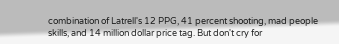combination of Latrell's 12 PPG, 41 percent shooting, mad people skills, and 14 million dollar price tag. But don't cry for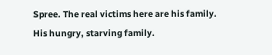Spree. The real victims here are his family. His hungry, starving family.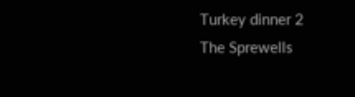Turkey dinner 2
The Sprewells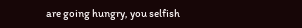are going hungry, you selfish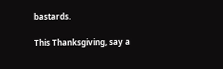bastards.

This Thanksgiving, say a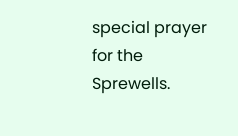special prayer for the Sprewells.